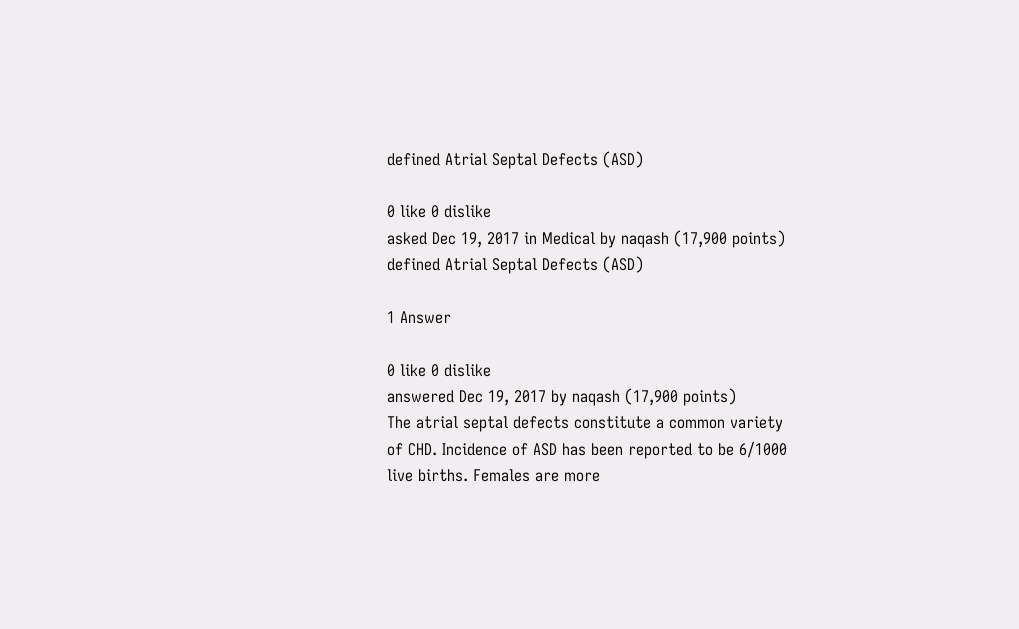defined Atrial Septal Defects (ASD)

0 like 0 dislike
asked Dec 19, 2017 in Medical by naqash (17,900 points)
defined Atrial Septal Defects (ASD)

1 Answer

0 like 0 dislike
answered Dec 19, 2017 by naqash (17,900 points)
The atrial septal defects constitute a common variety of CHD. Incidence of ASD has been reported to be 6/1000 live births. Females are more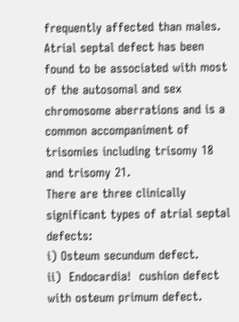frequently affected than males. Atrial septal defect has been found to be associated with most of the autosomal and sex chromosome aberrations and is a common accompaniment of trisomies including trisomy 18 and trisomy 21.
There are three clinically significant types of atrial septal defects:
i) Osteum secundum defect.
ii)  Endocardia!  cushion defect
with osteum primum defect.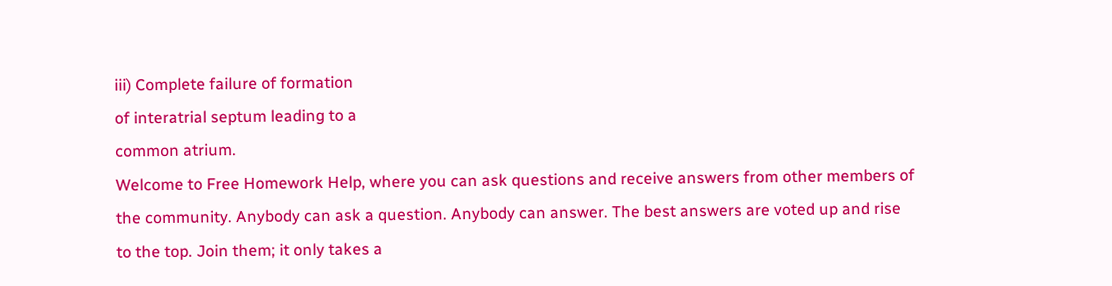iii) Complete failure of formation
of interatrial septum leading to a
common atrium.
Welcome to Free Homework Help, where you can ask questions and receive answers from other members of the community. Anybody can ask a question. Anybody can answer. The best answers are voted up and rise to the top. Join them; it only takes a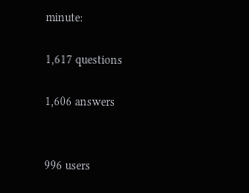minute:

1,617 questions

1,606 answers


996 users